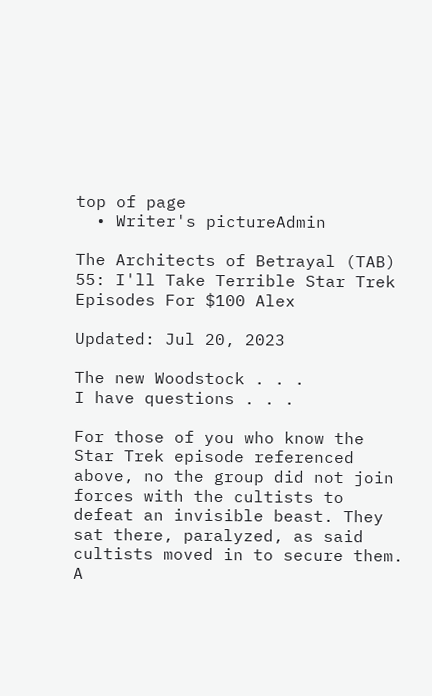top of page
  • Writer's pictureAdmin

The Architects of Betrayal (TAB) 55: I'll Take Terrible Star Trek Episodes For $100 Alex

Updated: Jul 20, 2023

The new Woodstock . . .
I have questions . . .

For those of you who know the Star Trek episode referenced above, no the group did not join forces with the cultists to defeat an invisible beast. They sat there, paralyzed, as said cultists moved in to secure them. A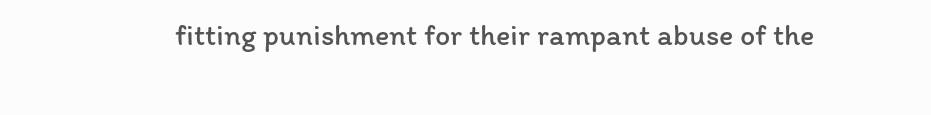fitting punishment for their rampant abuse of the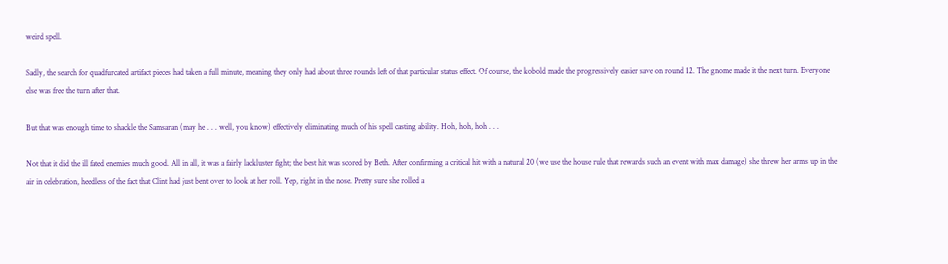weird spell.

Sadly, the search for quadfurcated artifact pieces had taken a full minute, meaning they only had about three rounds left of that particular status effect. Of course, the kobold made the progressively easier save on round 12. The gnome made it the next turn. Everyone else was free the turn after that.

But that was enough time to shackle the Samsaran (may he . . . well, you know) effectively eliminating much of his spell casting ability. Hoh, hoh, hoh . . .

Not that it did the ill fated enemies much good. All in all, it was a fairly lackluster fight; the best hit was scored by Beth. After confirming a critical hit with a natural 20 (we use the house rule that rewards such an event with max damage) she threw her arms up in the air in celebration, heedless of the fact that Clint had just bent over to look at her roll. Yep, right in the nose. Pretty sure she rolled a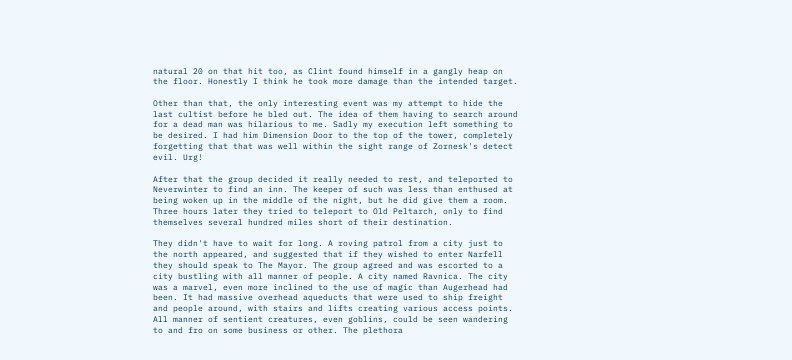natural 20 on that hit too, as Clint found himself in a gangly heap on the floor. Honestly I think he took more damage than the intended target.

Other than that, the only interesting event was my attempt to hide the last cultist before he bled out. The idea of them having to search around for a dead man was hilarious to me. Sadly my execution left something to be desired. I had him Dimension Door to the top of the tower, completely forgetting that that was well within the sight range of Zornesk's detect evil. Urg!

After that the group decided it really needed to rest, and teleported to Neverwinter to find an inn. The keeper of such was less than enthused at being woken up in the middle of the night, but he did give them a room. Three hours later they tried to teleport to Old Peltarch, only to find themselves several hundred miles short of their destination.

They didn't have to wait for long. A roving patrol from a city just to the north appeared, and suggested that if they wished to enter Narfell they should speak to The Mayor. The group agreed and was escorted to a city bustling with all manner of people. A city named Ravnica. The city was a marvel, even more inclined to the use of magic than Augerhead had been. It had massive overhead aqueducts that were used to ship freight and people around, with stairs and lifts creating various access points. All manner of sentient creatures, even goblins, could be seen wandering to and fro on some business or other. The plethora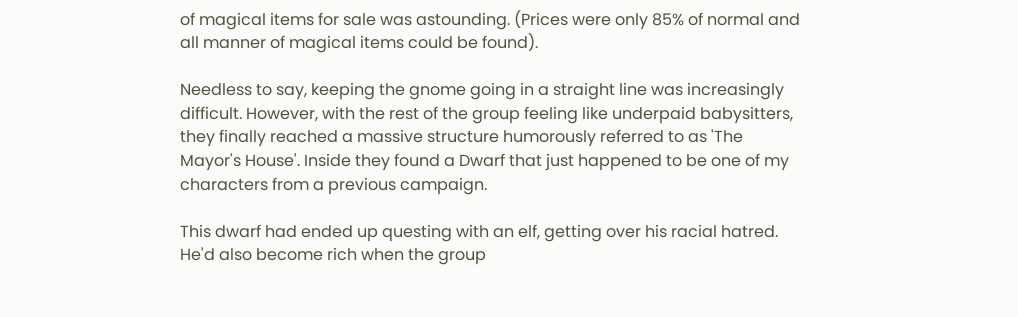of magical items for sale was astounding. (Prices were only 85% of normal and all manner of magical items could be found).

Needless to say, keeping the gnome going in a straight line was increasingly difficult. However, with the rest of the group feeling like underpaid babysitters, they finally reached a massive structure humorously referred to as 'The Mayor's House'. Inside they found a Dwarf that just happened to be one of my characters from a previous campaign.

This dwarf had ended up questing with an elf, getting over his racial hatred. He'd also become rich when the group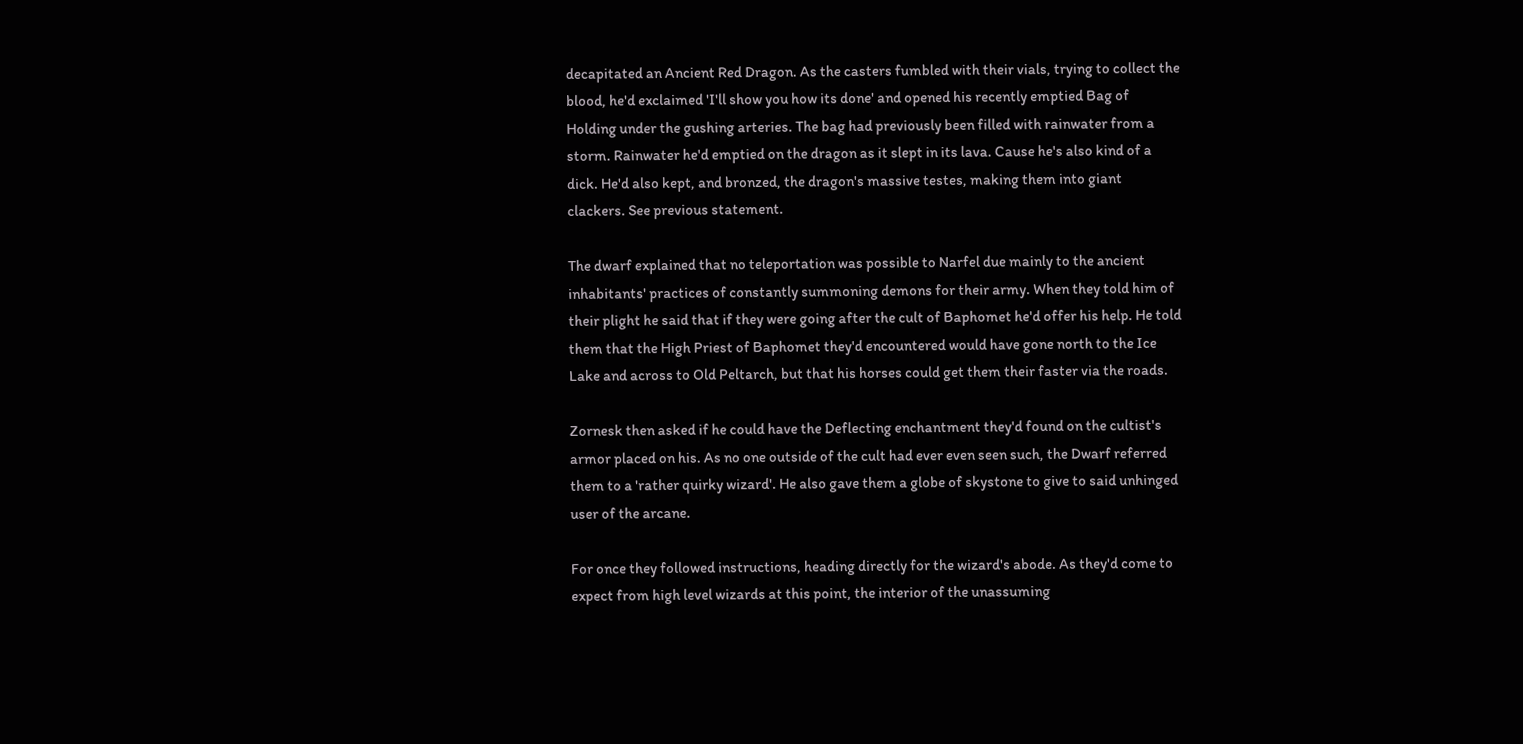decapitated an Ancient Red Dragon. As the casters fumbled with their vials, trying to collect the blood, he'd exclaimed 'I'll show you how its done' and opened his recently emptied Bag of Holding under the gushing arteries. The bag had previously been filled with rainwater from a storm. Rainwater he'd emptied on the dragon as it slept in its lava. Cause he's also kind of a dick. He'd also kept, and bronzed, the dragon's massive testes, making them into giant clackers. See previous statement.

The dwarf explained that no teleportation was possible to Narfel due mainly to the ancient inhabitants' practices of constantly summoning demons for their army. When they told him of their plight he said that if they were going after the cult of Baphomet he'd offer his help. He told them that the High Priest of Baphomet they'd encountered would have gone north to the Ice Lake and across to Old Peltarch, but that his horses could get them their faster via the roads.

Zornesk then asked if he could have the Deflecting enchantment they'd found on the cultist's armor placed on his. As no one outside of the cult had ever even seen such, the Dwarf referred them to a 'rather quirky wizard'. He also gave them a globe of skystone to give to said unhinged user of the arcane.

For once they followed instructions, heading directly for the wizard's abode. As they'd come to expect from high level wizards at this point, the interior of the unassuming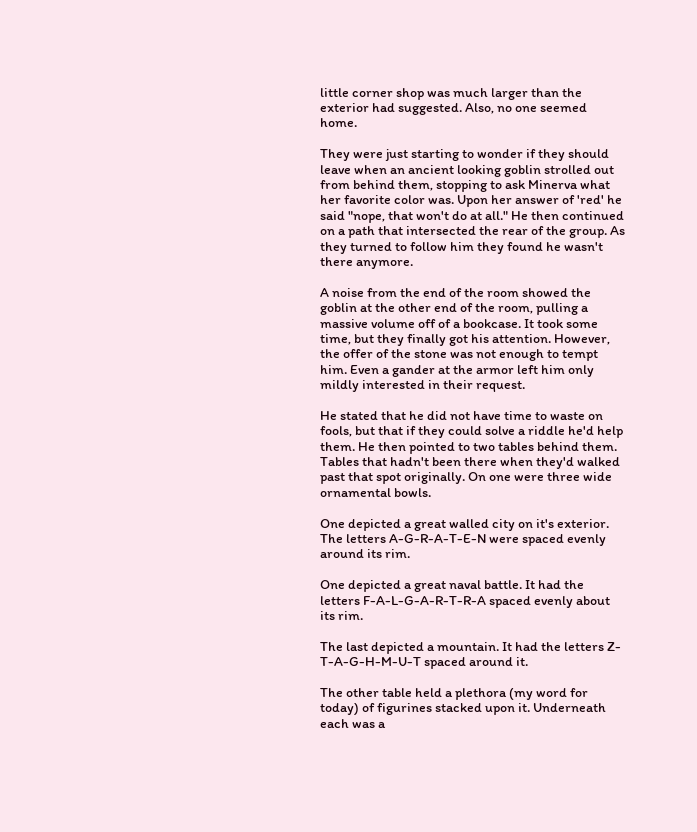little corner shop was much larger than the exterior had suggested. Also, no one seemed home.

They were just starting to wonder if they should leave when an ancient looking goblin strolled out from behind them, stopping to ask Minerva what her favorite color was. Upon her answer of 'red' he said "nope, that won't do at all." He then continued on a path that intersected the rear of the group. As they turned to follow him they found he wasn't there anymore.

A noise from the end of the room showed the goblin at the other end of the room, pulling a massive volume off of a bookcase. It took some time, but they finally got his attention. However, the offer of the stone was not enough to tempt him. Even a gander at the armor left him only mildly interested in their request.

He stated that he did not have time to waste on fools, but that if they could solve a riddle he'd help them. He then pointed to two tables behind them. Tables that hadn't been there when they'd walked past that spot originally. On one were three wide ornamental bowls.

One depicted a great walled city on it's exterior. The letters A-G-R-A-T-E-N were spaced evenly around its rim.

One depicted a great naval battle. It had the letters F-A-L-G-A-R-T-R-A spaced evenly about its rim.

The last depicted a mountain. It had the letters Z-T-A-G-H-M-U-T spaced around it.

The other table held a plethora (my word for today) of figurines stacked upon it. Underneath each was a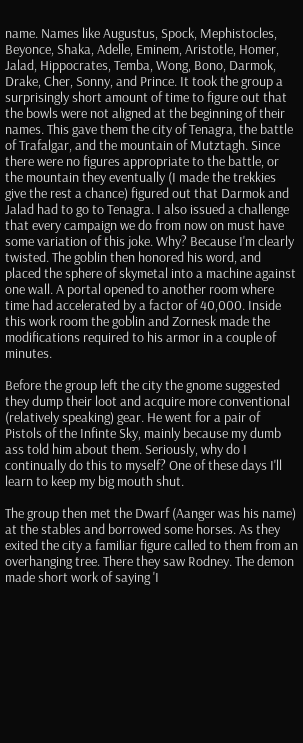name. Names like Augustus, Spock, Mephistocles, Beyonce, Shaka, Adelle, Eminem, Aristotle, Homer, Jalad, Hippocrates, Temba, Wong, Bono, Darmok, Drake, Cher, Sonny, and Prince. It took the group a surprisingly short amount of time to figure out that the bowls were not aligned at the beginning of their names. This gave them the city of Tenagra, the battle of Trafalgar, and the mountain of Mutztagh. Since there were no figures appropriate to the battle, or the mountain they eventually (I made the trekkies give the rest a chance) figured out that Darmok and Jalad had to go to Tenagra. I also issued a challenge that every campaign we do from now on must have some variation of this joke. Why? Because I'm clearly twisted. The goblin then honored his word, and placed the sphere of skymetal into a machine against one wall. A portal opened to another room where time had accelerated by a factor of 40,000. Inside this work room the goblin and Zornesk made the modifications required to his armor in a couple of minutes.

Before the group left the city the gnome suggested they dump their loot and acquire more conventional (relatively speaking) gear. He went for a pair of Pistols of the Infinte Sky, mainly because my dumb ass told him about them. Seriously, why do I continually do this to myself? One of these days I'll learn to keep my big mouth shut.

The group then met the Dwarf (Aanger was his name) at the stables and borrowed some horses. As they exited the city a familiar figure called to them from an overhanging tree. There they saw Rodney. The demon made short work of saying 'I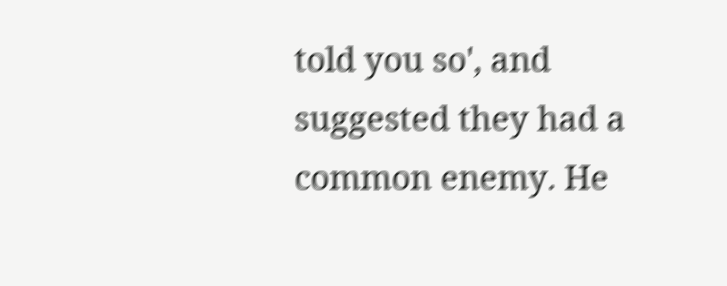told you so', and suggested they had a common enemy. He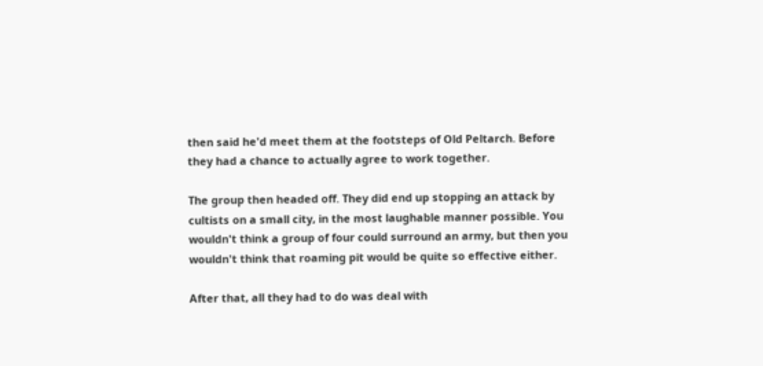then said he'd meet them at the footsteps of Old Peltarch. Before they had a chance to actually agree to work together.

The group then headed off. They did end up stopping an attack by cultists on a small city, in the most laughable manner possible. You wouldn't think a group of four could surround an army, but then you wouldn't think that roaming pit would be quite so effective either.

After that, all they had to do was deal with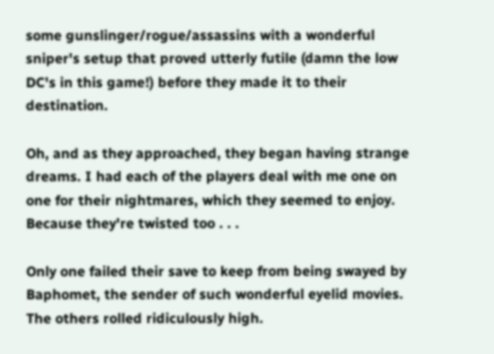some gunslinger/rogue/assassins with a wonderful sniper's setup that proved utterly futile (damn the low DC's in this game!) before they made it to their destination.

Oh, and as they approached, they began having strange dreams. I had each of the players deal with me one on one for their nightmares, which they seemed to enjoy. Because they're twisted too . . .

Only one failed their save to keep from being swayed by Baphomet, the sender of such wonderful eyelid movies. The others rolled ridiculously high.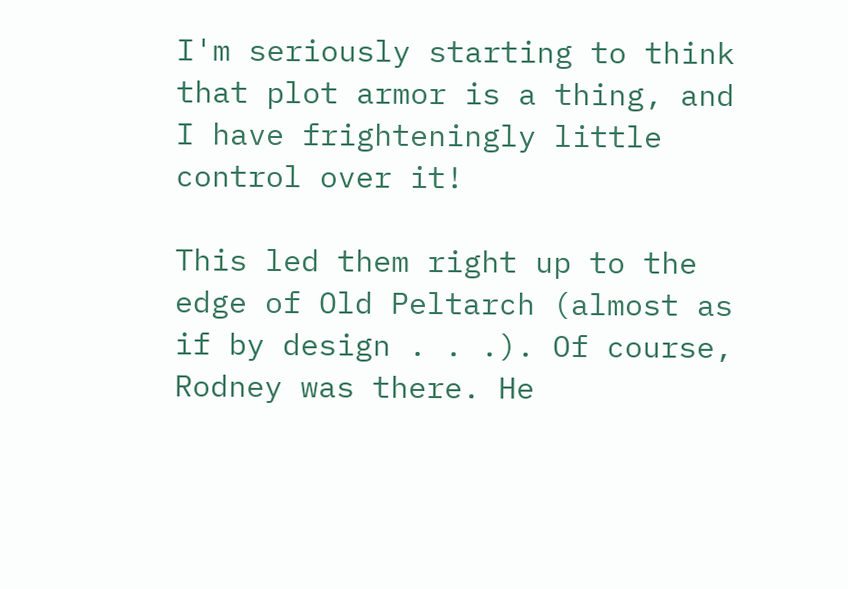I'm seriously starting to think that plot armor is a thing, and I have frighteningly little control over it!

This led them right up to the edge of Old Peltarch (almost as if by design . . .). Of course, Rodney was there. He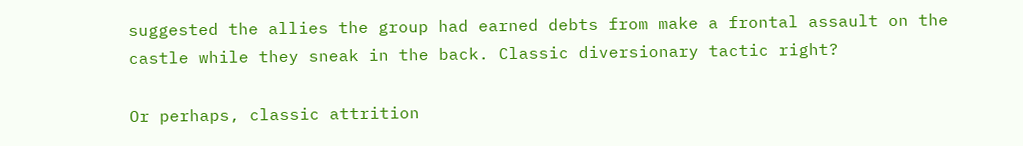suggested the allies the group had earned debts from make a frontal assault on the castle while they sneak in the back. Classic diversionary tactic right?

Or perhaps, classic attrition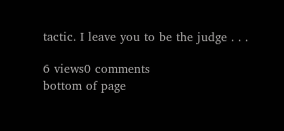tactic. I leave you to be the judge . . .

6 views0 comments
bottom of page